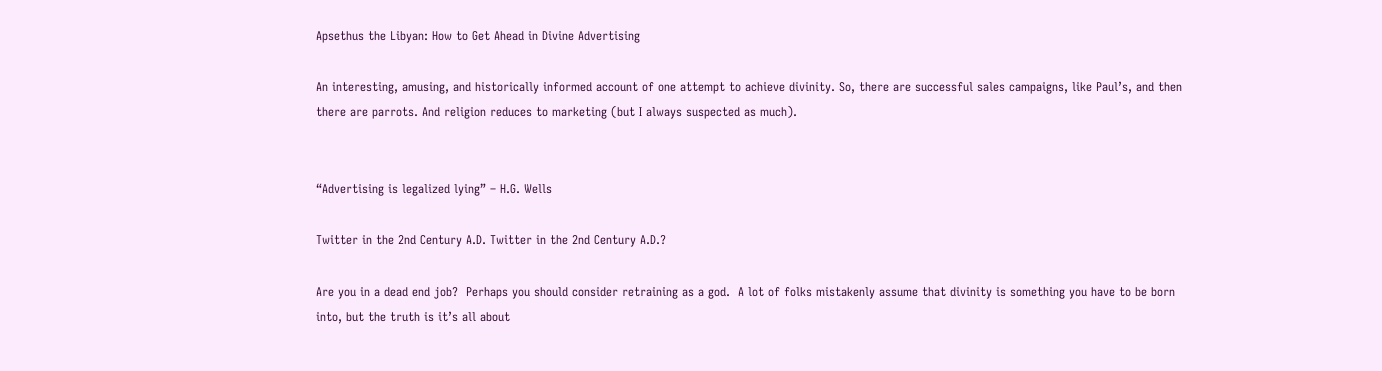Apsethus the Libyan: How to Get Ahead in Divine Advertising

An interesting, amusing, and historically informed account of one attempt to achieve divinity. So, there are successful sales campaigns, like Paul’s, and then there are parrots. And religion reduces to marketing (but I always suspected as much).


“Advertising is legalized lying” – H.G. Wells

Twitter in the 2nd Century A.D. Twitter in the 2nd Century A.D.?

Are you in a dead end job?  Perhaps you should consider retraining as a god.  A lot of folks mistakenly assume that divinity is something you have to be born into, but the truth is it’s all about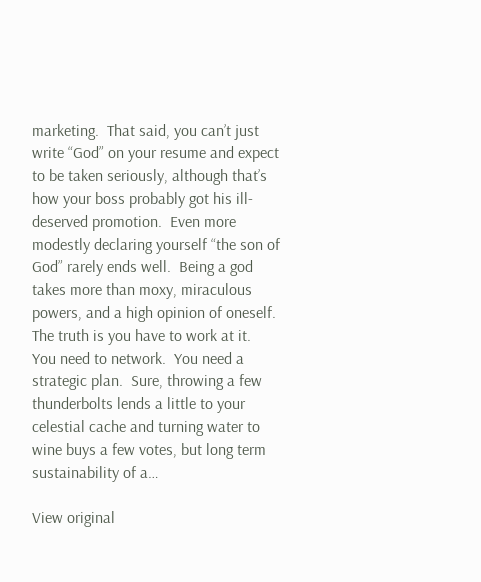marketing.  That said, you can’t just write “God” on your resume and expect to be taken seriously, although that’s how your boss probably got his ill-deserved promotion.  Even more modestly declaring yourself “the son of God” rarely ends well.  Being a god takes more than moxy, miraculous powers, and a high opinion of oneself.  The truth is you have to work at it.  You need to network.  You need a strategic plan.  Sure, throwing a few thunderbolts lends a little to your celestial cache and turning water to wine buys a few votes, but long term sustainability of a…

View original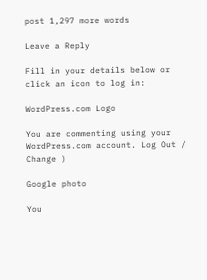post 1,297 more words

Leave a Reply

Fill in your details below or click an icon to log in:

WordPress.com Logo

You are commenting using your WordPress.com account. Log Out /  Change )

Google photo

You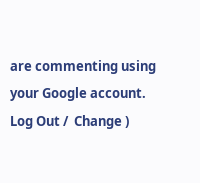are commenting using your Google account. Log Out /  Change )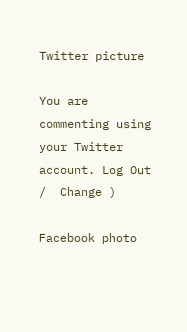Twitter picture

You are commenting using your Twitter account. Log Out /  Change )

Facebook photo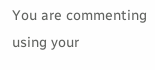You are commenting using your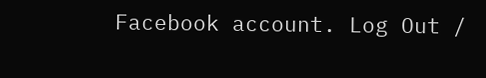Facebook account. Log Out /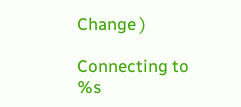Change )

Connecting to %s